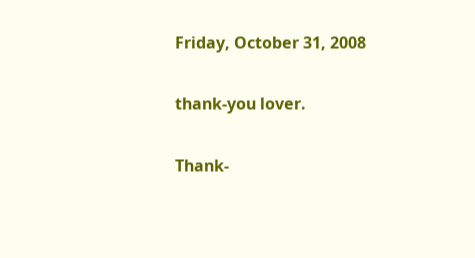Friday, October 31, 2008

thank-you lover.

Thank-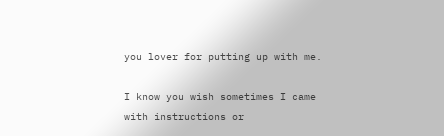you lover for putting up with me.

I know you wish sometimes I came with instructions or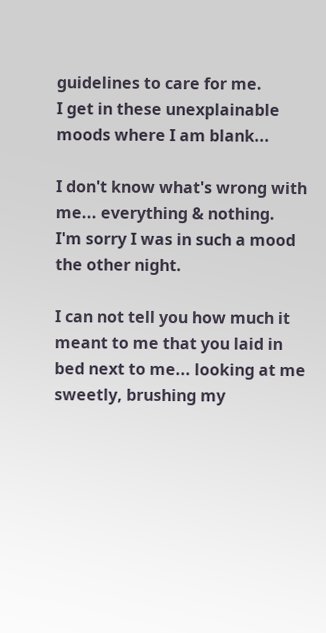guidelines to care for me.
I get in these unexplainable moods where I am blank...

I don't know what's wrong with me... everything & nothing.
I'm sorry I was in such a mood the other night.

I can not tell you how much it meant to me that you laid in bed next to me... looking at me sweetly, brushing my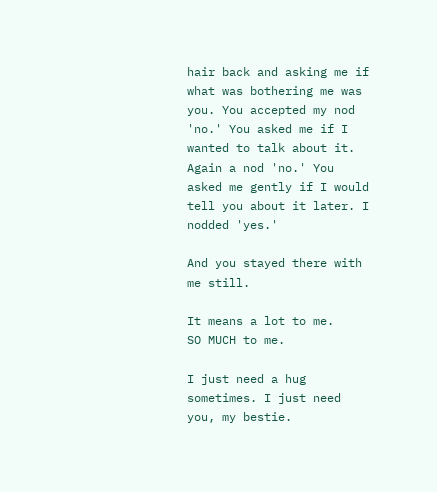hair back and asking me if what was bothering me was you. You accepted my nod 'no.' You asked me if I wanted to talk about it. Again a nod 'no.' You asked me gently if I would tell you about it later. I nodded 'yes.'

And you stayed there with me still.

It means a lot to me.
SO MUCH to me.

I just need a hug sometimes. I just need you, my bestie.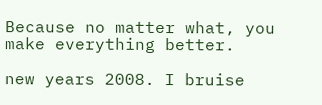Because no matter what, you make everything better.

new years 2008. I bruise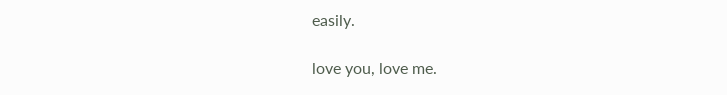easily.

love you, love me.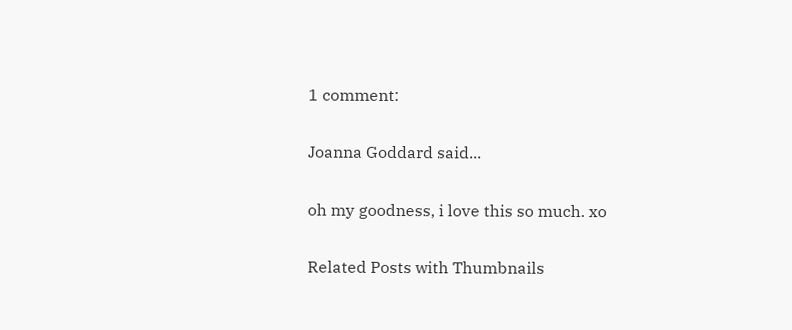1 comment:

Joanna Goddard said...

oh my goodness, i love this so much. xo

Related Posts with Thumbnails